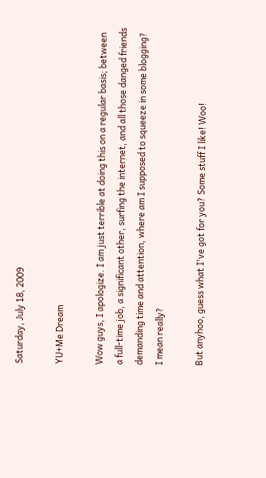Saturday, July 18, 2009

YU+Me Dream

Wow guys, I apologize. I am just terrible at doing this on a regular basis; between a full-time job, a significant other, surfing the internet, and all those danged friends demanding time and attention, where am I supposed to squeeze in some blogging? I mean really?

But anyhoo, guess what I've got for you? Some stuff I like! Woo!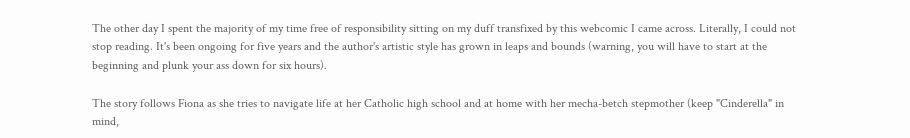The other day I spent the majority of my time free of responsibility sitting on my duff transfixed by this webcomic I came across. Literally, I could not stop reading. It's been ongoing for five years and the author's artistic style has grown in leaps and bounds (warning, you will have to start at the beginning and plunk your ass down for six hours).

The story follows Fiona as she tries to navigate life at her Catholic high school and at home with her mecha-betch stepmother (keep "Cinderella" in mind,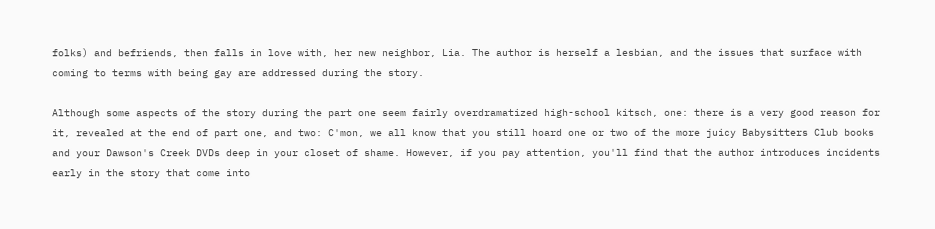folks) and befriends, then falls in love with, her new neighbor, Lia. The author is herself a lesbian, and the issues that surface with coming to terms with being gay are addressed during the story.

Although some aspects of the story during the part one seem fairly overdramatized high-school kitsch, one: there is a very good reason for it, revealed at the end of part one, and two: C'mon, we all know that you still hoard one or two of the more juicy Babysitters Club books and your Dawson's Creek DVDs deep in your closet of shame. However, if you pay attention, you'll find that the author introduces incidents early in the story that come into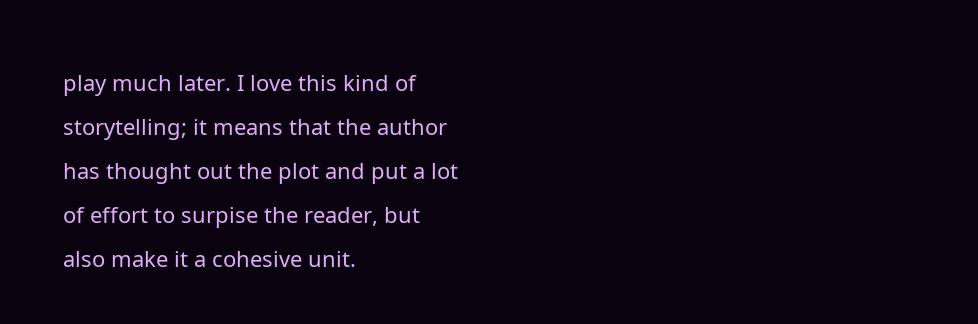play much later. I love this kind of storytelling; it means that the author has thought out the plot and put a lot of effort to surpise the reader, but also make it a cohesive unit.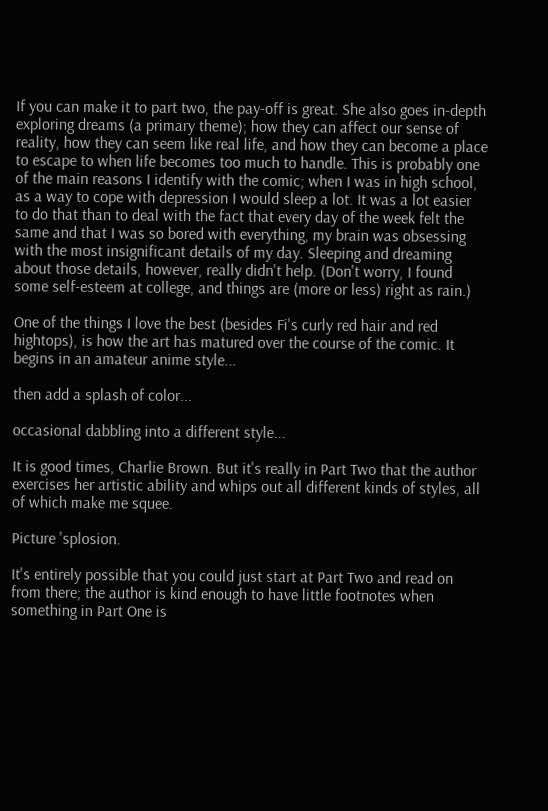If you can make it to part two, the pay-off is great. She also goes in-depth exploring dreams (a primary theme); how they can affect our sense of reality, how they can seem like real life, and how they can become a place to escape to when life becomes too much to handle. This is probably one of the main reasons I identify with the comic; when I was in high school, as a way to cope with depression I would sleep a lot. It was a lot easier to do that than to deal with the fact that every day of the week felt the same and that I was so bored with everything, my brain was obsessing with the most insignificant details of my day. Sleeping and dreaming about those details, however, really didn't help. (Don't worry, I found some self-esteem at college, and things are (more or less) right as rain.)

One of the things I love the best (besides Fi's curly red hair and red hightops), is how the art has matured over the course of the comic. It begins in an amateur anime style...

then add a splash of color...

occasional dabbling into a different style...

It is good times, Charlie Brown. But it's really in Part Two that the author exercises her artistic ability and whips out all different kinds of styles, all of which make me squee.

Picture 'splosion.

It's entirely possible that you could just start at Part Two and read on from there; the author is kind enough to have little footnotes when something in Part One is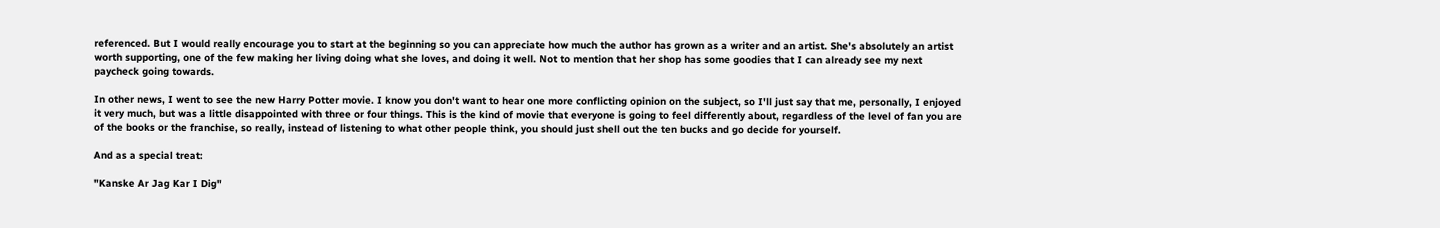referenced. But I would really encourage you to start at the beginning so you can appreciate how much the author has grown as a writer and an artist. She's absolutely an artist worth supporting, one of the few making her living doing what she loves, and doing it well. Not to mention that her shop has some goodies that I can already see my next paycheck going towards.

In other news, I went to see the new Harry Potter movie. I know you don't want to hear one more conflicting opinion on the subject, so I'll just say that me, personally, I enjoyed it very much, but was a little disappointed with three or four things. This is the kind of movie that everyone is going to feel differently about, regardless of the level of fan you are of the books or the franchise, so really, instead of listening to what other people think, you should just shell out the ten bucks and go decide for yourself.

And as a special treat:

"Kanske Ar Jag Kar I Dig"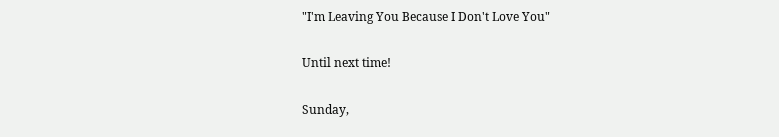"I'm Leaving You Because I Don't Love You"

Until next time!

Sunday,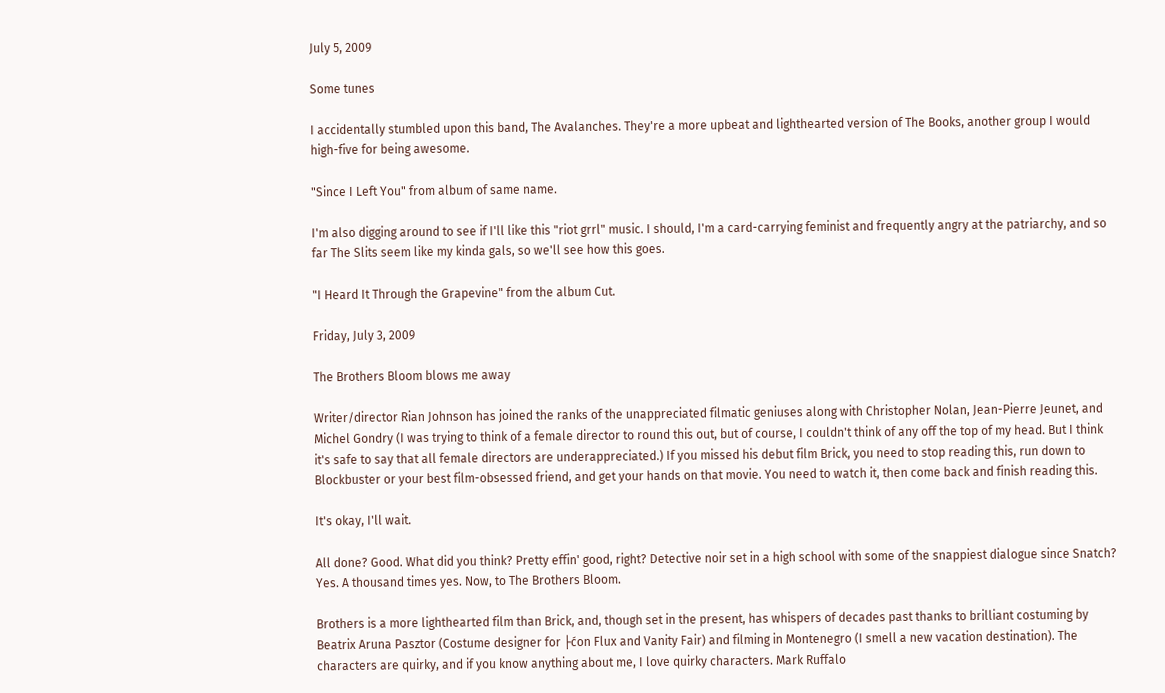July 5, 2009

Some tunes

I accidentally stumbled upon this band, The Avalanches. They're a more upbeat and lighthearted version of The Books, another group I would high-five for being awesome.

"Since I Left You" from album of same name.

I'm also digging around to see if I'll like this "riot grrl" music. I should, I'm a card-carrying feminist and frequently angry at the patriarchy, and so far The Slits seem like my kinda gals, so we'll see how this goes.

"I Heard It Through the Grapevine" from the album Cut.

Friday, July 3, 2009

The Brothers Bloom blows me away

Writer/director Rian Johnson has joined the ranks of the unappreciated filmatic geniuses along with Christopher Nolan, Jean-Pierre Jeunet, and Michel Gondry (I was trying to think of a female director to round this out, but of course, I couldn't think of any off the top of my head. But I think it's safe to say that all female directors are underappreciated.) If you missed his debut film Brick, you need to stop reading this, run down to Blockbuster or your best film-obsessed friend, and get your hands on that movie. You need to watch it, then come back and finish reading this.

It's okay, I'll wait.

All done? Good. What did you think? Pretty effin' good, right? Detective noir set in a high school with some of the snappiest dialogue since Snatch? Yes. A thousand times yes. Now, to The Brothers Bloom.

Brothers is a more lighthearted film than Brick, and, though set in the present, has whispers of decades past thanks to brilliant costuming by Beatrix Aruna Pasztor (Costume designer for ├ćon Flux and Vanity Fair) and filming in Montenegro (I smell a new vacation destination). The characters are quirky, and if you know anything about me, I love quirky characters. Mark Ruffalo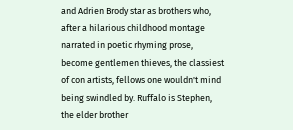and Adrien Brody star as brothers who, after a hilarious childhood montage narrated in poetic rhyming prose, become gentlemen thieves, the classiest of con artists, fellows one wouldn't mind being swindled by. Ruffalo is Stephen, the elder brother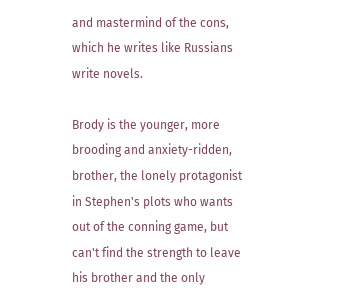and mastermind of the cons, which he writes like Russians write novels.

Brody is the younger, more brooding and anxiety-ridden, brother, the lonely protagonist in Stephen's plots who wants out of the conning game, but can't find the strength to leave his brother and the only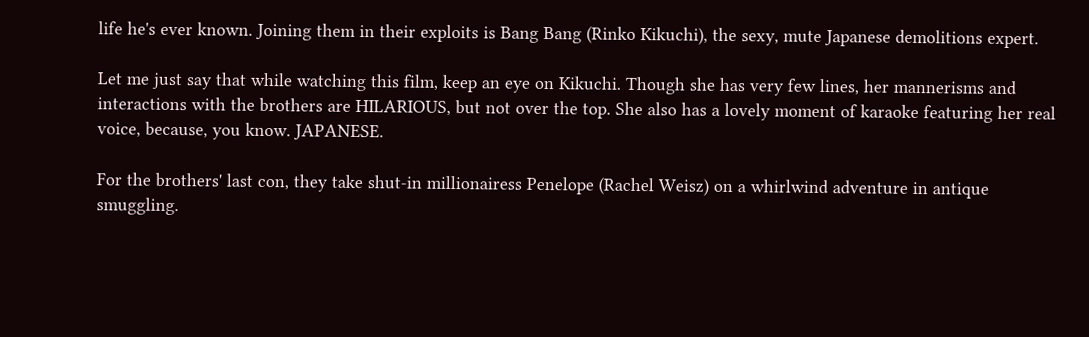life he's ever known. Joining them in their exploits is Bang Bang (Rinko Kikuchi), the sexy, mute Japanese demolitions expert.

Let me just say that while watching this film, keep an eye on Kikuchi. Though she has very few lines, her mannerisms and interactions with the brothers are HILARIOUS, but not over the top. She also has a lovely moment of karaoke featuring her real voice, because, you know. JAPANESE.

For the brothers' last con, they take shut-in millionairess Penelope (Rachel Weisz) on a whirlwind adventure in antique smuggling.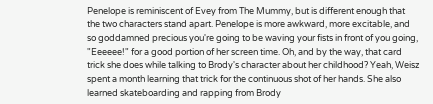Penelope is reminiscent of Evey from The Mummy, but is different enough that the two characters stand apart. Penelope is more awkward, more excitable, and so goddamned precious you're going to be waving your fists in front of you going, "Eeeeee!" for a good portion of her screen time. Oh, and by the way, that card trick she does while talking to Brody's character about her childhood? Yeah, Weisz spent a month learning that trick for the continuous shot of her hands. She also learned skateboarding and rapping from Brody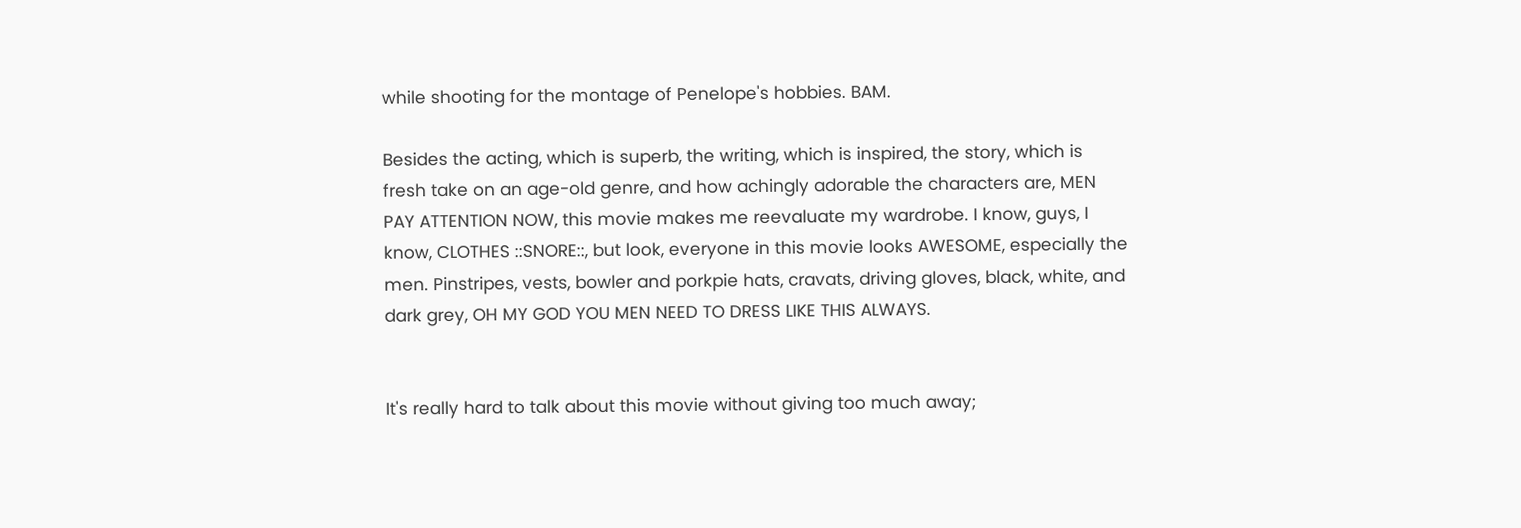while shooting for the montage of Penelope's hobbies. BAM.

Besides the acting, which is superb, the writing, which is inspired, the story, which is fresh take on an age-old genre, and how achingly adorable the characters are, MEN PAY ATTENTION NOW, this movie makes me reevaluate my wardrobe. I know, guys, I know, CLOTHES ::SNORE::, but look, everyone in this movie looks AWESOME, especially the men. Pinstripes, vests, bowler and porkpie hats, cravats, driving gloves, black, white, and dark grey, OH MY GOD YOU MEN NEED TO DRESS LIKE THIS ALWAYS.


It's really hard to talk about this movie without giving too much away;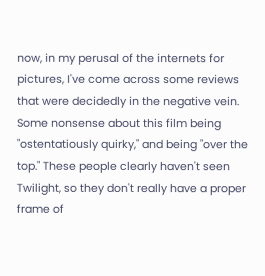now, in my perusal of the internets for pictures, I've come across some reviews that were decidedly in the negative vein. Some nonsense about this film being "ostentatiously quirky," and being "over the top." These people clearly haven't seen Twilight, so they don't really have a proper frame of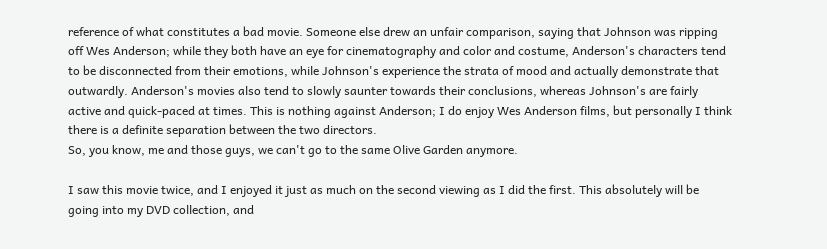reference of what constitutes a bad movie. Someone else drew an unfair comparison, saying that Johnson was ripping off Wes Anderson; while they both have an eye for cinematography and color and costume, Anderson's characters tend to be disconnected from their emotions, while Johnson's experience the strata of mood and actually demonstrate that outwardly. Anderson's movies also tend to slowly saunter towards their conclusions, whereas Johnson's are fairly active and quick-paced at times. This is nothing against Anderson; I do enjoy Wes Anderson films, but personally I think there is a definite separation between the two directors.
So, you know, me and those guys, we can't go to the same Olive Garden anymore.

I saw this movie twice, and I enjoyed it just as much on the second viewing as I did the first. This absolutely will be going into my DVD collection, and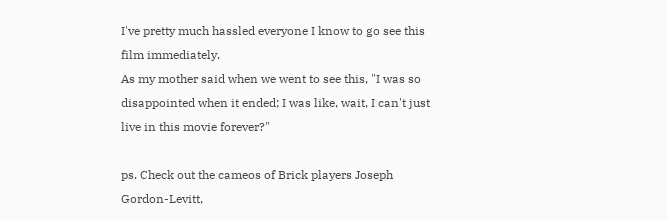I've pretty much hassled everyone I know to go see this film immediately.
As my mother said when we went to see this, "I was so disappointed when it ended; I was like, wait, I can't just live in this movie forever?"

ps. Check out the cameos of Brick players Joseph Gordon-Levitt,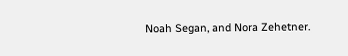Noah Segan, and Nora Zehetner.